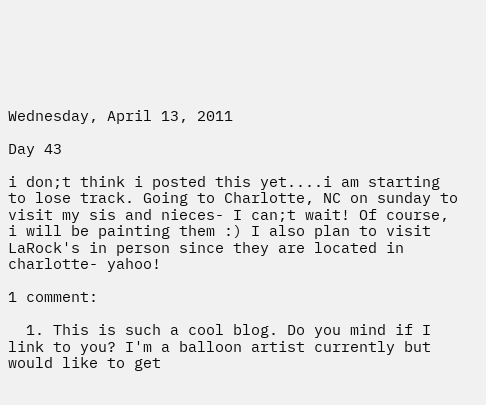Wednesday, April 13, 2011

Day 43

i don;t think i posted this yet....i am starting to lose track. Going to Charlotte, NC on sunday to visit my sis and nieces- I can;t wait! Of course, i will be painting them :) I also plan to visit LaRock's in person since they are located in charlotte- yahoo!

1 comment:

  1. This is such a cool blog. Do you mind if I link to you? I'm a balloon artist currently but would like to get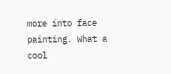more into face painting. What a cool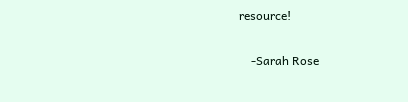resource!

    -Sarah Rose